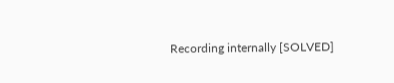Recording internally [SOLVED]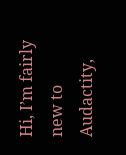Hi, I’m fairly new to Audactity,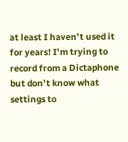at least I haven’t used it for years! I’m trying to record from a Dictaphone but don’t know what settings to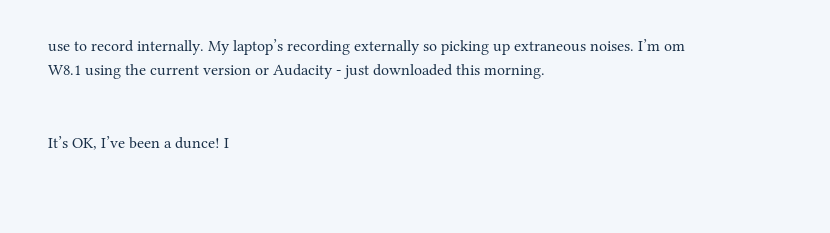use to record internally. My laptop’s recording externally so picking up extraneous noises. I’m om W8.1 using the current version or Audacity - just downloaded this morning.


It’s OK, I’ve been a dunce! I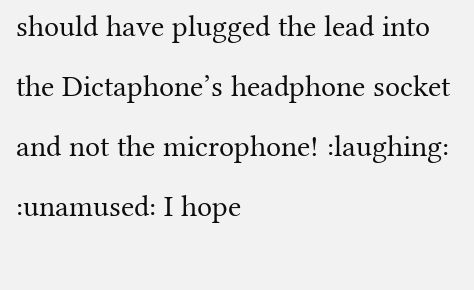should have plugged the lead into the Dictaphone’s headphone socket and not the microphone! :laughing: :unamused: I hope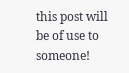this post will be of use to someone!